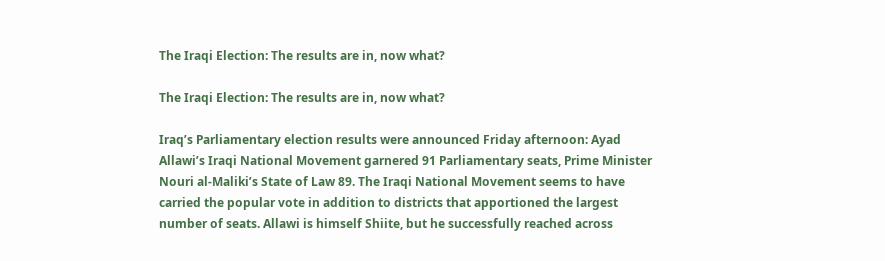The Iraqi Election: The results are in, now what?

The Iraqi Election: The results are in, now what?

Iraq’s Parliamentary election results were announced Friday afternoon: Ayad Allawi’s Iraqi National Movement garnered 91 Parliamentary seats, Prime Minister Nouri al-Maliki’s State of Law 89. The Iraqi National Movement seems to have carried the popular vote in addition to districts that apportioned the largest number of seats. Allawi is himself Shiite, but he successfully reached across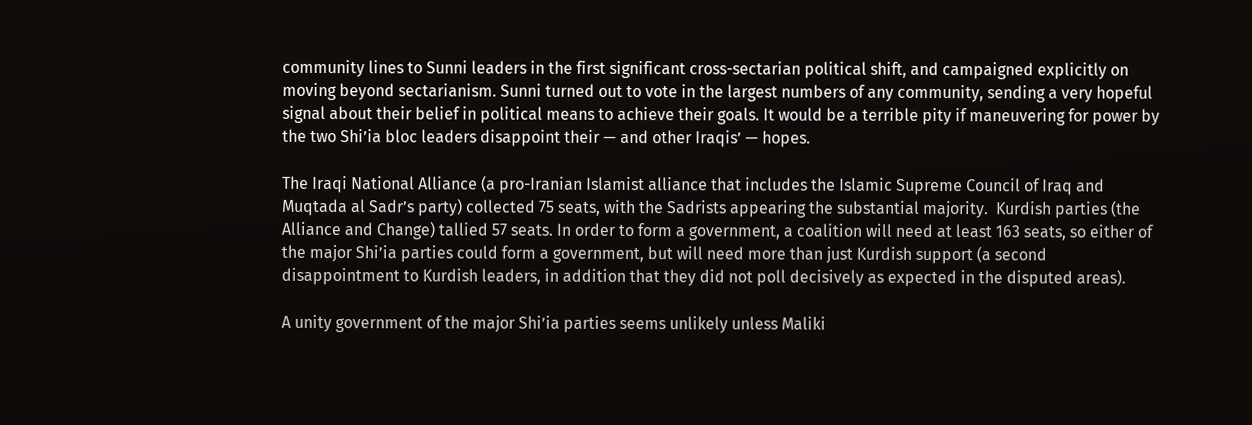community lines to Sunni leaders in the first significant cross-sectarian political shift, and campaigned explicitly on moving beyond sectarianism. Sunni turned out to vote in the largest numbers of any community, sending a very hopeful signal about their belief in political means to achieve their goals. It would be a terrible pity if maneuvering for power by the two Shi’ia bloc leaders disappoint their — and other Iraqis’ — hopes.

The Iraqi National Alliance (a pro-Iranian Islamist alliance that includes the Islamic Supreme Council of Iraq and Muqtada al Sadr’s party) collected 75 seats, with the Sadrists appearing the substantial majority.  Kurdish parties (the Alliance and Change) tallied 57 seats. In order to form a government, a coalition will need at least 163 seats, so either of the major Shi’ia parties could form a government, but will need more than just Kurdish support (a second disappointment to Kurdish leaders, in addition that they did not poll decisively as expected in the disputed areas).

A unity government of the major Shi’ia parties seems unlikely unless Maliki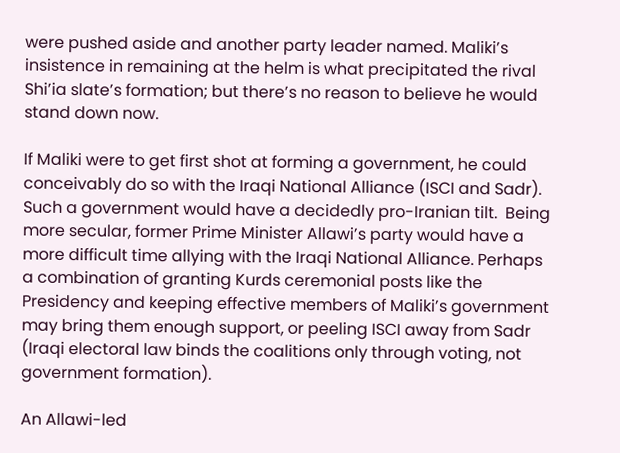were pushed aside and another party leader named. Maliki’s insistence in remaining at the helm is what precipitated the rival Shi’ia slate’s formation; but there’s no reason to believe he would stand down now.

If Maliki were to get first shot at forming a government, he could conceivably do so with the Iraqi National Alliance (ISCI and Sadr). Such a government would have a decidedly pro-Iranian tilt.  Being more secular, former Prime Minister Allawi’s party would have a more difficult time allying with the Iraqi National Alliance. Perhaps a combination of granting Kurds ceremonial posts like the Presidency and keeping effective members of Maliki’s government may bring them enough support, or peeling ISCI away from Sadr (Iraqi electoral law binds the coalitions only through voting, not government formation).

An Allawi-led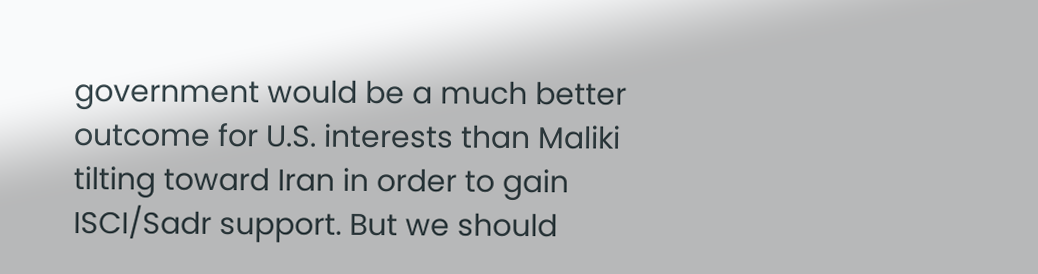government would be a much better outcome for U.S. interests than Maliki tilting toward Iran in order to gain ISCI/Sadr support. But we should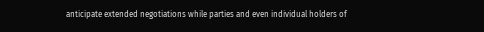anticipate extended negotiations while parties and even individual holders of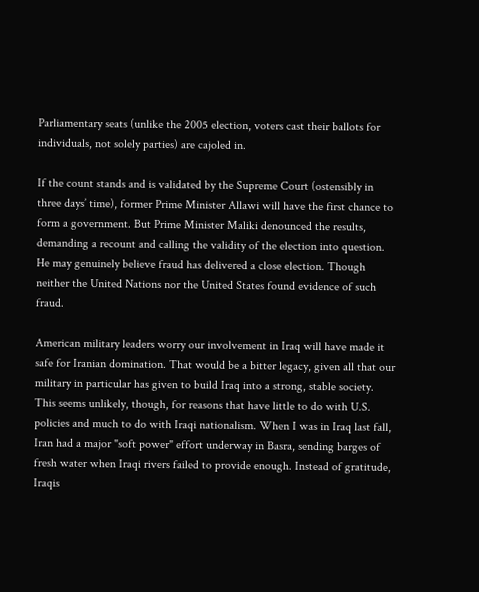Parliamentary seats (unlike the 2005 election, voters cast their ballots for individuals, not solely parties) are cajoled in.

If the count stands and is validated by the Supreme Court (ostensibly in three days’ time), former Prime Minister Allawi will have the first chance to form a government. But Prime Minister Maliki denounced the results, demanding a recount and calling the validity of the election into question. He may genuinely believe fraud has delivered a close election. Though neither the United Nations nor the United States found evidence of such fraud.

American military leaders worry our involvement in Iraq will have made it safe for Iranian domination. That would be a bitter legacy, given all that our military in particular has given to build Iraq into a strong, stable society. This seems unlikely, though, for reasons that have little to do with U.S. policies and much to do with Iraqi nationalism. When I was in Iraq last fall, Iran had a major "soft power" effort underway in Basra, sending barges of fresh water when Iraqi rivers failed to provide enough. Instead of gratitude, Iraqis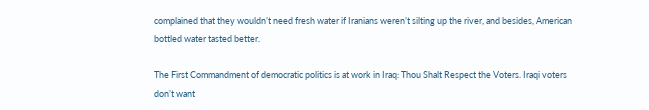complained that they wouldn’t need fresh water if Iranians weren’t silting up the river, and besides, American bottled water tasted better.

The First Commandment of democratic politics is at work in Iraq: Thou Shalt Respect the Voters. Iraqi voters don’t want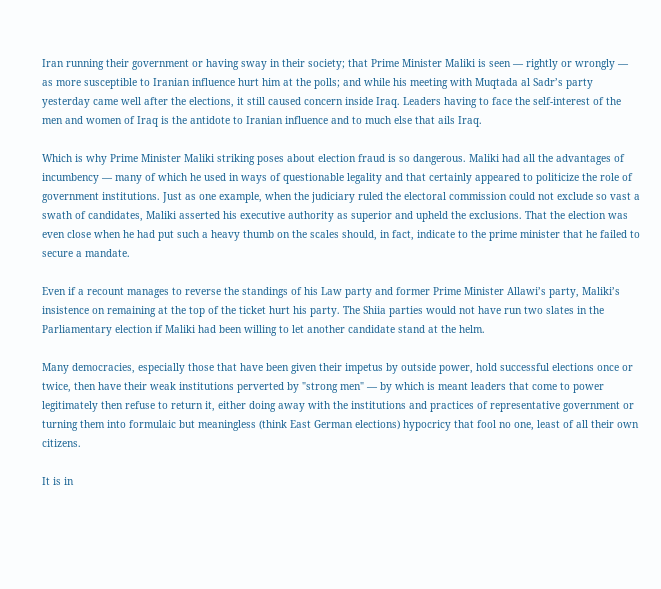Iran running their government or having sway in their society; that Prime Minister Maliki is seen — rightly or wrongly — as more susceptible to Iranian influence hurt him at the polls; and while his meeting with Muqtada al Sadr’s party yesterday came well after the elections, it still caused concern inside Iraq. Leaders having to face the self-interest of the men and women of Iraq is the antidote to Iranian influence and to much else that ails Iraq.

Which is why Prime Minister Maliki striking poses about election fraud is so dangerous. Maliki had all the advantages of incumbency — many of which he used in ways of questionable legality and that certainly appeared to politicize the role of government institutions. Just as one example, when the judiciary ruled the electoral commission could not exclude so vast a swath of candidates, Maliki asserted his executive authority as superior and upheld the exclusions. That the election was even close when he had put such a heavy thumb on the scales should, in fact, indicate to the prime minister that he failed to secure a mandate.

Even if a recount manages to reverse the standings of his Law party and former Prime Minister Allawi’s party, Maliki’s insistence on remaining at the top of the ticket hurt his party. The Shiia parties would not have run two slates in the Parliamentary election if Maliki had been willing to let another candidate stand at the helm.

Many democracies, especially those that have been given their impetus by outside power, hold successful elections once or twice, then have their weak institutions perverted by "strong men" — by which is meant leaders that come to power legitimately then refuse to return it, either doing away with the institutions and practices of representative government or turning them into formulaic but meaningless (think East German elections) hypocricy that fool no one, least of all their own citizens.

It is in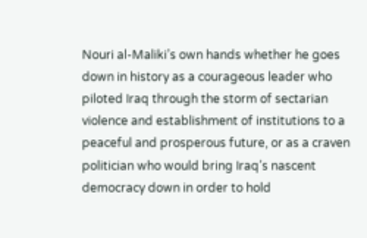Nouri al-Maliki’s own hands whether he goes down in history as a courageous leader who piloted Iraq through the storm of sectarian violence and establishment of institutions to a peaceful and prosperous future, or as a craven politician who would bring Iraq’s nascent democracy down in order to hold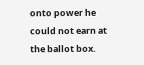onto power he could not earn at the ballot box.